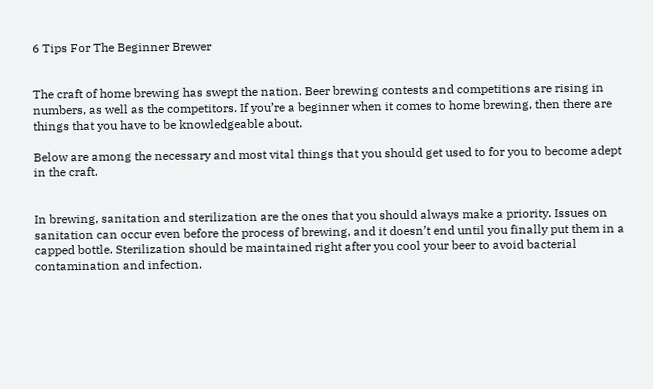6 Tips For The Beginner Brewer


The craft of home brewing has swept the nation. Beer brewing contests and competitions are rising in numbers, as well as the competitors. If you’re a beginner when it comes to home brewing, then there are things that you have to be knowledgeable about.

Below are among the necessary and most vital things that you should get used to for you to become adept in the craft.


In brewing, sanitation and sterilization are the ones that you should always make a priority. Issues on sanitation can occur even before the process of brewing, and it doesn’t end until you finally put them in a capped bottle. Sterilization should be maintained right after you cool your beer to avoid bacterial contamination and infection.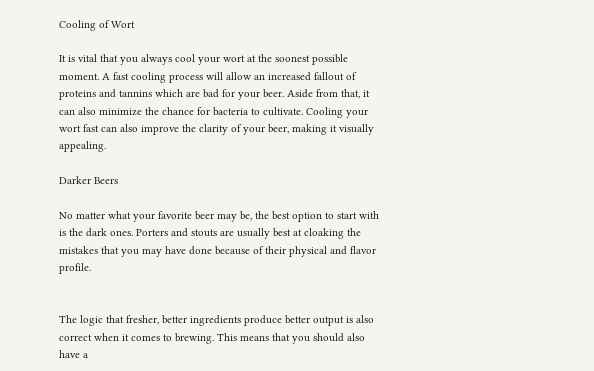Cooling of Wort

It is vital that you always cool your wort at the soonest possible moment. A fast cooling process will allow an increased fallout of proteins and tannins which are bad for your beer. Aside from that, it can also minimize the chance for bacteria to cultivate. Cooling your wort fast can also improve the clarity of your beer, making it visually appealing.

Darker Beers

No matter what your favorite beer may be, the best option to start with is the dark ones. Porters and stouts are usually best at cloaking the mistakes that you may have done because of their physical and flavor profile.


The logic that fresher, better ingredients produce better output is also correct when it comes to brewing. This means that you should also have a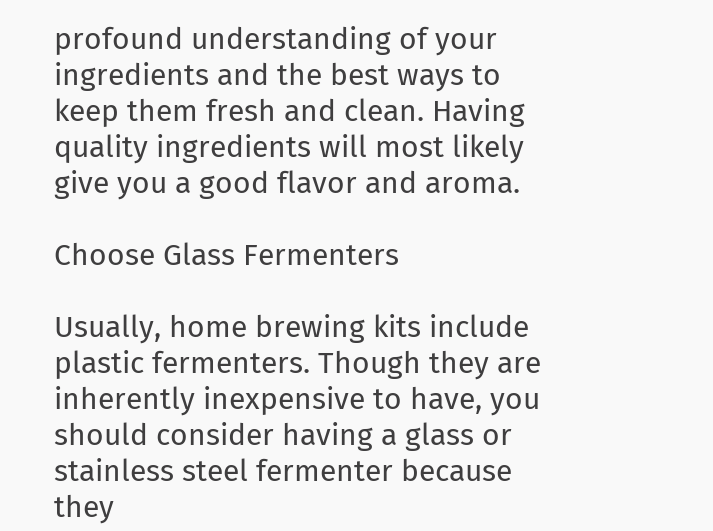profound understanding of your ingredients and the best ways to keep them fresh and clean. Having quality ingredients will most likely give you a good flavor and aroma.

Choose Glass Fermenters

Usually, home brewing kits include plastic fermenters. Though they are inherently inexpensive to have, you should consider having a glass or stainless steel fermenter because they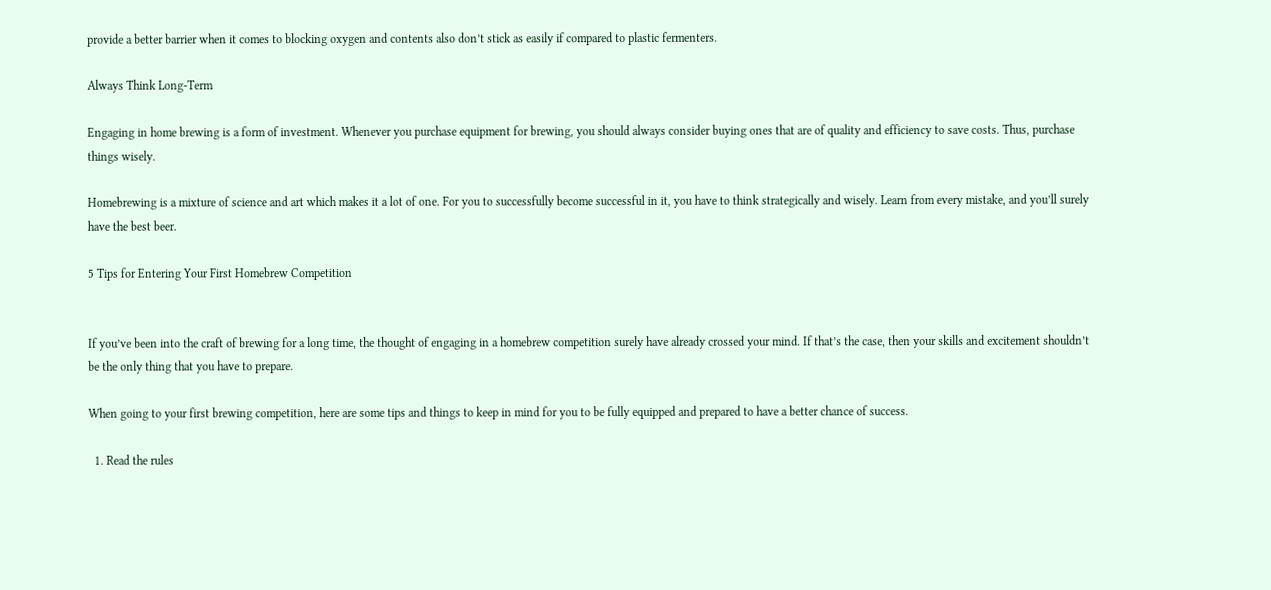provide a better barrier when it comes to blocking oxygen and contents also don’t stick as easily if compared to plastic fermenters.

Always Think Long-Term

Engaging in home brewing is a form of investment. Whenever you purchase equipment for brewing, you should always consider buying ones that are of quality and efficiency to save costs. Thus, purchase things wisely.

Homebrewing is a mixture of science and art which makes it a lot of one. For you to successfully become successful in it, you have to think strategically and wisely. Learn from every mistake, and you’ll surely have the best beer.

5 Tips for Entering Your First Homebrew Competition


If you’ve been into the craft of brewing for a long time, the thought of engaging in a homebrew competition surely have already crossed your mind. If that’s the case, then your skills and excitement shouldn’t be the only thing that you have to prepare.

When going to your first brewing competition, here are some tips and things to keep in mind for you to be fully equipped and prepared to have a better chance of success.

  1. Read the rules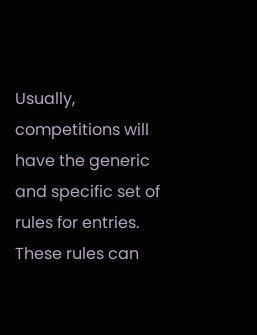Usually, competitions will have the generic and specific set of rules for entries. These rules can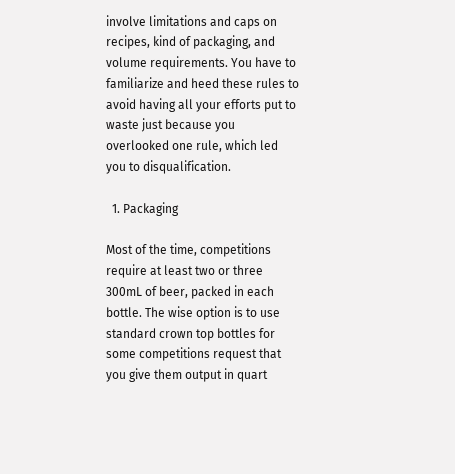involve limitations and caps on recipes, kind of packaging, and volume requirements. You have to familiarize and heed these rules to avoid having all your efforts put to waste just because you overlooked one rule, which led you to disqualification.

  1. Packaging

Most of the time, competitions require at least two or three 300mL of beer, packed in each bottle. The wise option is to use standard crown top bottles for some competitions request that you give them output in quart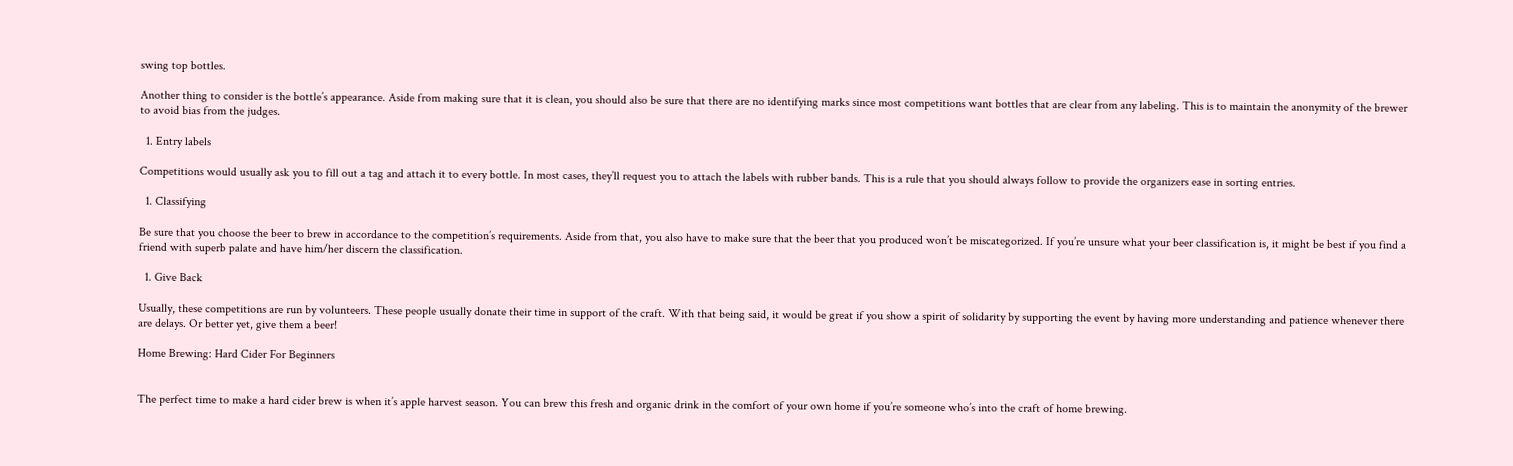swing top bottles.

Another thing to consider is the bottle’s appearance. Aside from making sure that it is clean, you should also be sure that there are no identifying marks since most competitions want bottles that are clear from any labeling. This is to maintain the anonymity of the brewer to avoid bias from the judges.

  1. Entry labels

Competitions would usually ask you to fill out a tag and attach it to every bottle. In most cases, they’ll request you to attach the labels with rubber bands. This is a rule that you should always follow to provide the organizers ease in sorting entries.

  1. Classifying

Be sure that you choose the beer to brew in accordance to the competition’s requirements. Aside from that, you also have to make sure that the beer that you produced won’t be miscategorized. If you’re unsure what your beer classification is, it might be best if you find a friend with superb palate and have him/her discern the classification.

  1. Give Back

Usually, these competitions are run by volunteers. These people usually donate their time in support of the craft. With that being said, it would be great if you show a spirit of solidarity by supporting the event by having more understanding and patience whenever there are delays. Or better yet, give them a beer!

Home Brewing: Hard Cider For Beginners


The perfect time to make a hard cider brew is when it’s apple harvest season. You can brew this fresh and organic drink in the comfort of your own home if you’re someone who’s into the craft of home brewing.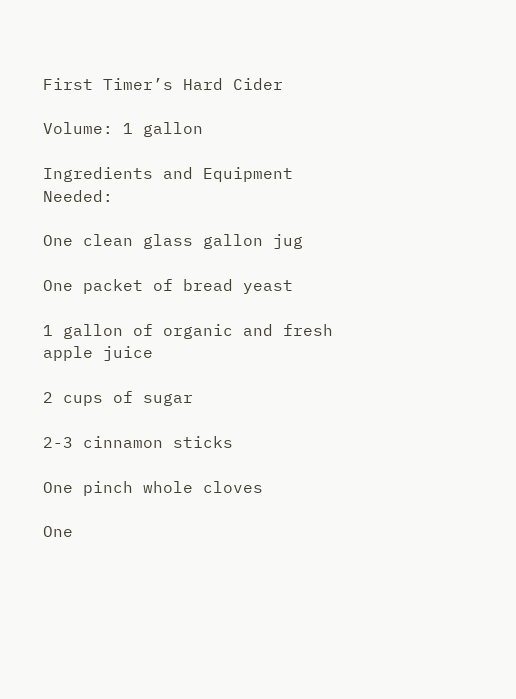First Timer’s Hard Cider

Volume: 1 gallon

Ingredients and Equipment Needed:

One clean glass gallon jug

One packet of bread yeast

1 gallon of organic and fresh apple juice

2 cups of sugar

2-3 cinnamon sticks

One pinch whole cloves

One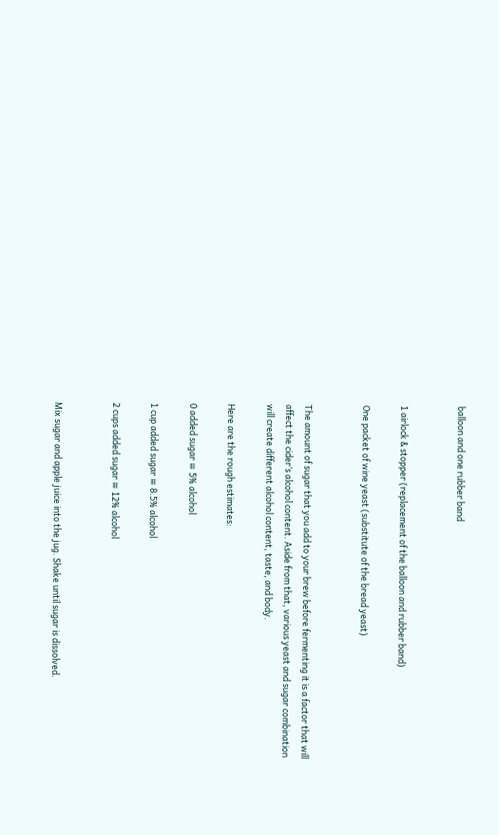balloon and one rubber band


1 airlock & stopper (replacement of the balloon and rubber band)

One packet of wine yeast (substitute of the bread yeast)


The amount of sugar that you add to your brew before fermenting it is a factor that will affect the cider’s alcohol content. Aside from that, various yeast and sugar combination will create different alcohol content, taste, and body.

Here are the rough estimates:

0 added sugar ≅ 5% alcohol

1 cup added sugar ≅ 8.5% alcohol

2 cups added sugar ≅ 12% alcohol


Mix sugar and apple juice into the jug. Shake until sugar is dissolved.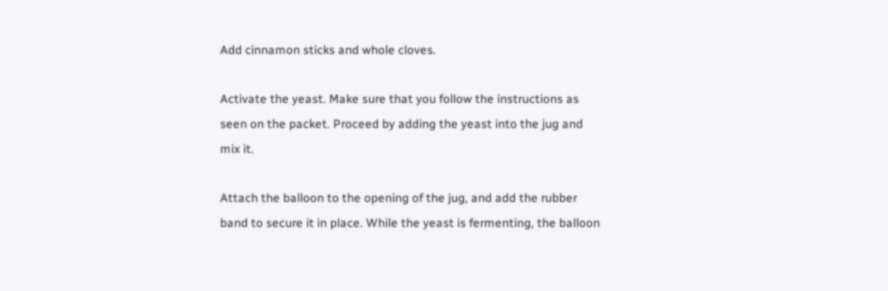Add cinnamon sticks and whole cloves.

Activate the yeast. Make sure that you follow the instructions as seen on the packet. Proceed by adding the yeast into the jug and mix it.

Attach the balloon to the opening of the jug, and add the rubber band to secure it in place. While the yeast is fermenting, the balloon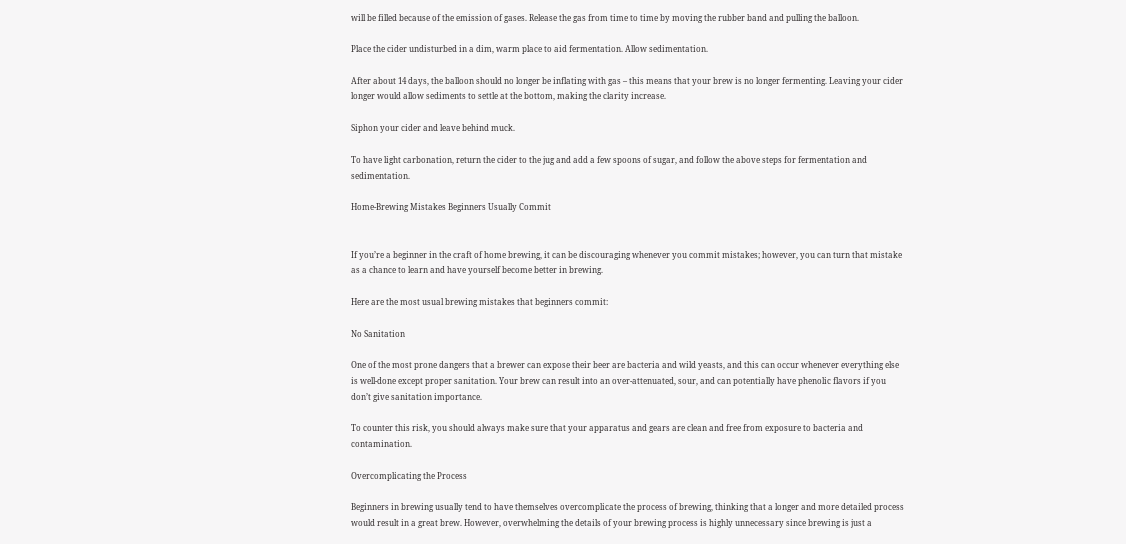will be filled because of the emission of gases. Release the gas from time to time by moving the rubber band and pulling the balloon.

Place the cider undisturbed in a dim, warm place to aid fermentation. Allow sedimentation.

After about 14 days, the balloon should no longer be inflating with gas – this means that your brew is no longer fermenting. Leaving your cider longer would allow sediments to settle at the bottom, making the clarity increase.

Siphon your cider and leave behind muck.

To have light carbonation, return the cider to the jug and add a few spoons of sugar, and follow the above steps for fermentation and sedimentation.

Home-Brewing Mistakes Beginners Usually Commit


If you’re a beginner in the craft of home brewing, it can be discouraging whenever you commit mistakes; however, you can turn that mistake as a chance to learn and have yourself become better in brewing.

Here are the most usual brewing mistakes that beginners commit:

No Sanitation

One of the most prone dangers that a brewer can expose their beer are bacteria and wild yeasts, and this can occur whenever everything else is well-done except proper sanitation. Your brew can result into an over-attenuated, sour, and can potentially have phenolic flavors if you don’t give sanitation importance.

To counter this risk, you should always make sure that your apparatus and gears are clean and free from exposure to bacteria and contamination.

Overcomplicating the Process

Beginners in brewing usually tend to have themselves overcomplicate the process of brewing, thinking that a longer and more detailed process would result in a great brew. However, overwhelming the details of your brewing process is highly unnecessary since brewing is just a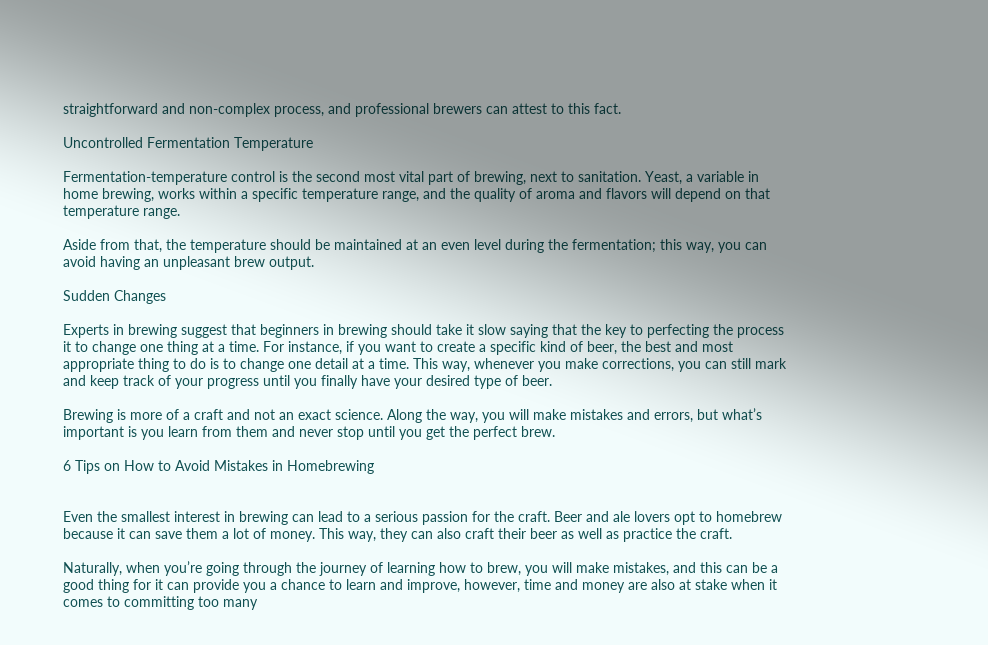straightforward and non-complex process, and professional brewers can attest to this fact.

Uncontrolled Fermentation Temperature

Fermentation-temperature control is the second most vital part of brewing, next to sanitation. Yeast, a variable in home brewing, works within a specific temperature range, and the quality of aroma and flavors will depend on that temperature range.

Aside from that, the temperature should be maintained at an even level during the fermentation; this way, you can avoid having an unpleasant brew output.

Sudden Changes

Experts in brewing suggest that beginners in brewing should take it slow saying that the key to perfecting the process it to change one thing at a time. For instance, if you want to create a specific kind of beer, the best and most appropriate thing to do is to change one detail at a time. This way, whenever you make corrections, you can still mark and keep track of your progress until you finally have your desired type of beer.

Brewing is more of a craft and not an exact science. Along the way, you will make mistakes and errors, but what’s important is you learn from them and never stop until you get the perfect brew.

6 Tips on How to Avoid Mistakes in Homebrewing


Even the smallest interest in brewing can lead to a serious passion for the craft. Beer and ale lovers opt to homebrew because it can save them a lot of money. This way, they can also craft their beer as well as practice the craft.

Naturally, when you’re going through the journey of learning how to brew, you will make mistakes, and this can be a good thing for it can provide you a chance to learn and improve, however, time and money are also at stake when it comes to committing too many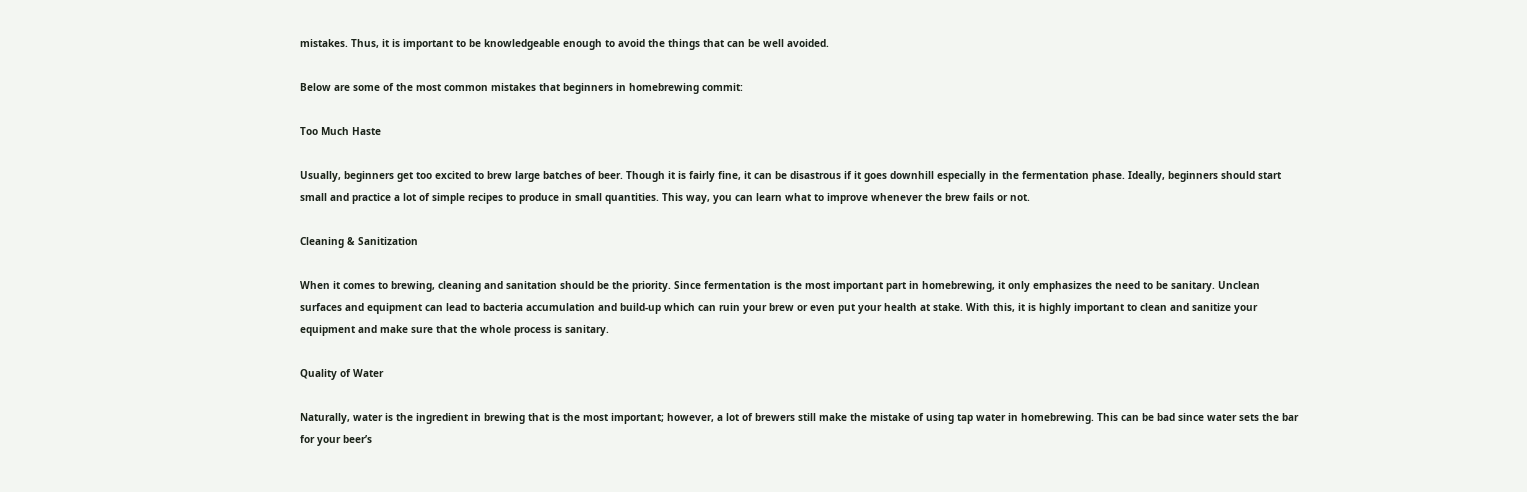mistakes. Thus, it is important to be knowledgeable enough to avoid the things that can be well avoided.

Below are some of the most common mistakes that beginners in homebrewing commit:

Too Much Haste

Usually, beginners get too excited to brew large batches of beer. Though it is fairly fine, it can be disastrous if it goes downhill especially in the fermentation phase. Ideally, beginners should start small and practice a lot of simple recipes to produce in small quantities. This way, you can learn what to improve whenever the brew fails or not.

Cleaning & Sanitization

When it comes to brewing, cleaning and sanitation should be the priority. Since fermentation is the most important part in homebrewing, it only emphasizes the need to be sanitary. Unclean surfaces and equipment can lead to bacteria accumulation and build-up which can ruin your brew or even put your health at stake. With this, it is highly important to clean and sanitize your equipment and make sure that the whole process is sanitary.

Quality of Water

Naturally, water is the ingredient in brewing that is the most important; however, a lot of brewers still make the mistake of using tap water in homebrewing. This can be bad since water sets the bar for your beer’s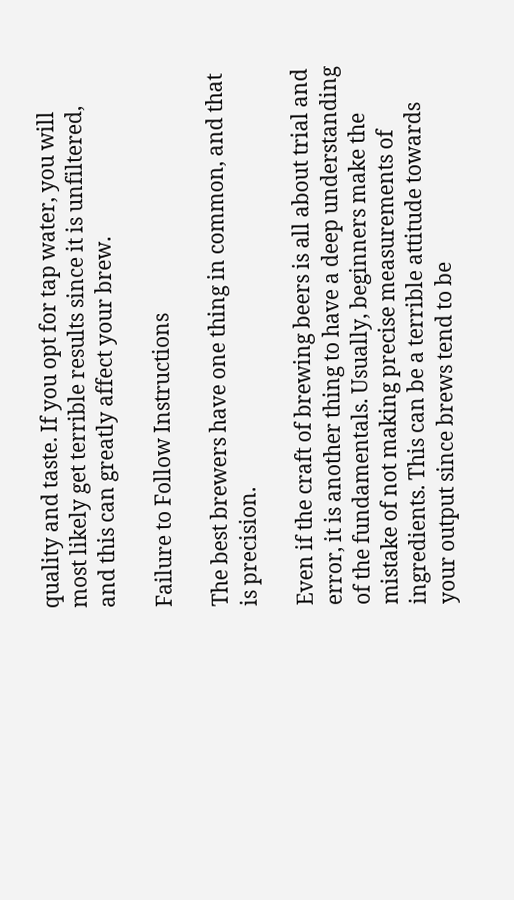quality and taste. If you opt for tap water, you will most likely get terrible results since it is unfiltered, and this can greatly affect your brew.

Failure to Follow Instructions

The best brewers have one thing in common, and that is precision.

Even if the craft of brewing beers is all about trial and error, it is another thing to have a deep understanding of the fundamentals. Usually, beginners make the mistake of not making precise measurements of ingredients. This can be a terrible attitude towards your output since brews tend to be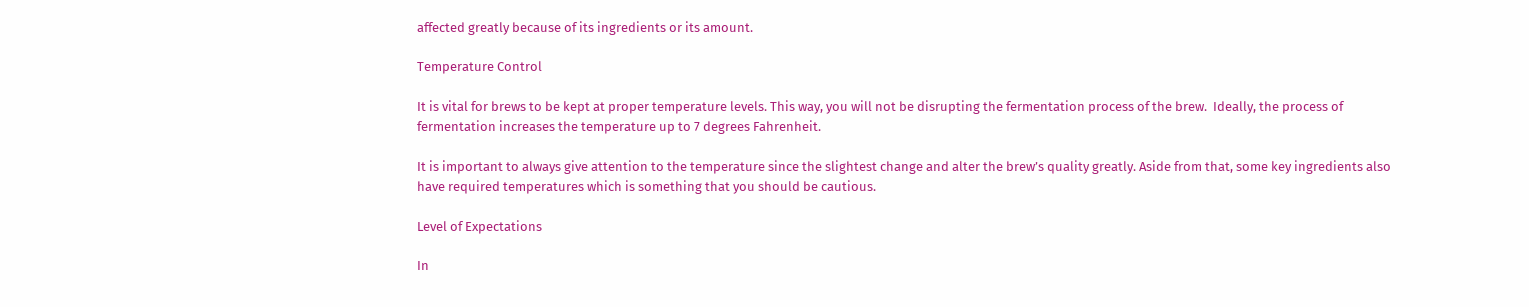affected greatly because of its ingredients or its amount.

Temperature Control

It is vital for brews to be kept at proper temperature levels. This way, you will not be disrupting the fermentation process of the brew.  Ideally, the process of fermentation increases the temperature up to 7 degrees Fahrenheit.

It is important to always give attention to the temperature since the slightest change and alter the brew’s quality greatly. Aside from that, some key ingredients also have required temperatures which is something that you should be cautious.

Level of Expectations

In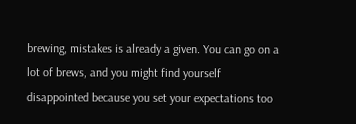brewing, mistakes is already a given. You can go on a lot of brews, and you might find yourself disappointed because you set your expectations too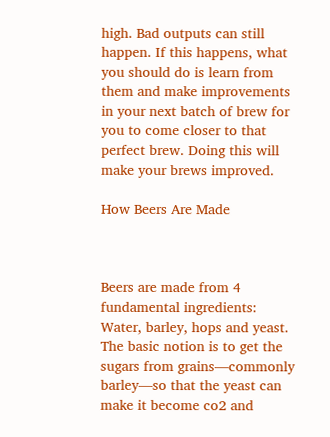high. Bad outputs can still happen. If this happens, what you should do is learn from them and make improvements in your next batch of brew for you to come closer to that perfect brew. Doing this will make your brews improved.

How Beers Are Made



Beers are made from 4 fundamental ingredients: Water, barley, hops and yeast. The basic notion is to get the sugars from grains—commonly barley—so that the yeast can make it become co2 and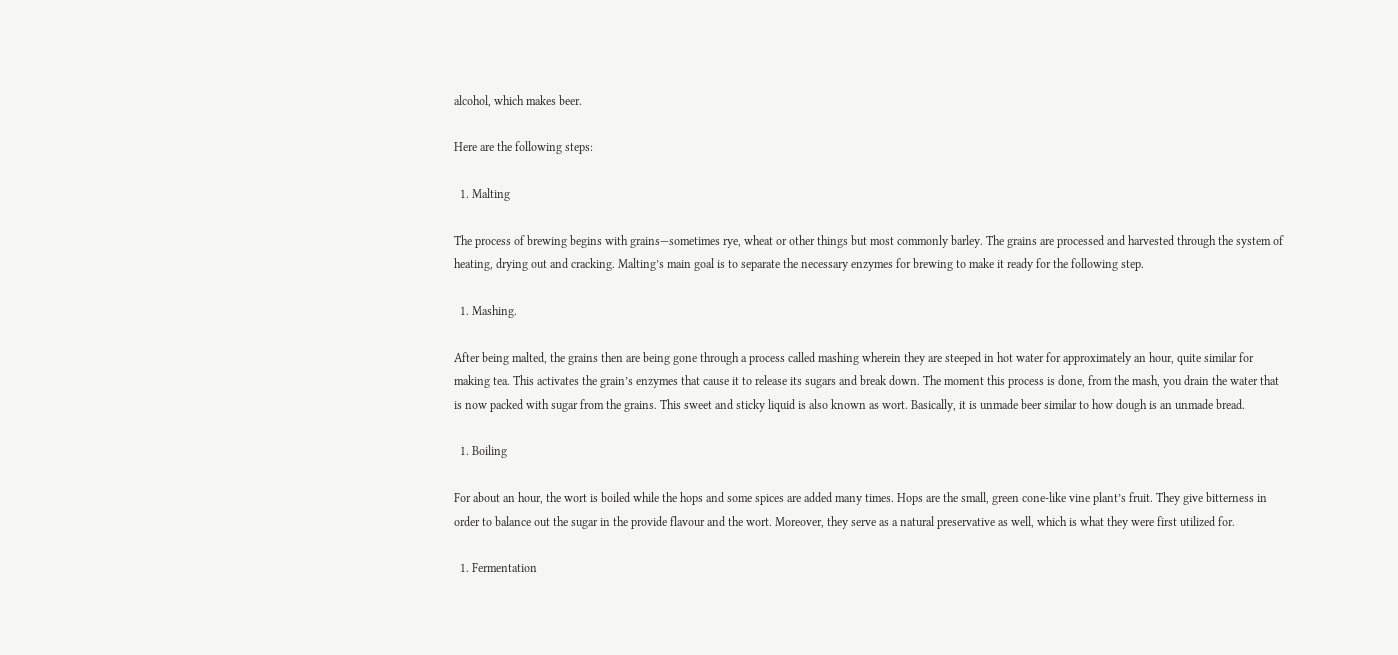alcohol, which makes beer.

Here are the following steps:

  1. Malting

The process of brewing begins with grains—sometimes rye, wheat or other things but most commonly barley. The grains are processed and harvested through the system of heating, drying out and cracking. Malting’s main goal is to separate the necessary enzymes for brewing to make it ready for the following step.

  1. Mashing.

After being malted, the grains then are being gone through a process called mashing wherein they are steeped in hot water for approximately an hour, quite similar for making tea. This activates the grain’s enzymes that cause it to release its sugars and break down. The moment this process is done, from the mash, you drain the water that is now packed with sugar from the grains. This sweet and sticky liquid is also known as wort. Basically, it is unmade beer similar to how dough is an unmade bread.

  1. Boiling

For about an hour, the wort is boiled while the hops and some spices are added many times. Hops are the small, green cone-like vine plant’s fruit. They give bitterness in order to balance out the sugar in the provide flavour and the wort. Moreover, they serve as a natural preservative as well, which is what they were first utilized for.

  1. Fermentation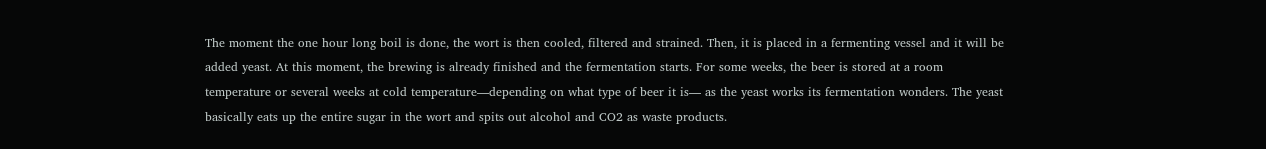The moment the one hour long boil is done, the wort is then cooled, filtered and strained. Then, it is placed in a fermenting vessel and it will be added yeast. At this moment, the brewing is already finished and the fermentation starts. For some weeks, the beer is stored at a room temperature or several weeks at cold temperature—depending on what type of beer it is— as the yeast works its fermentation wonders. The yeast basically eats up the entire sugar in the wort and spits out alcohol and CO2 as waste products.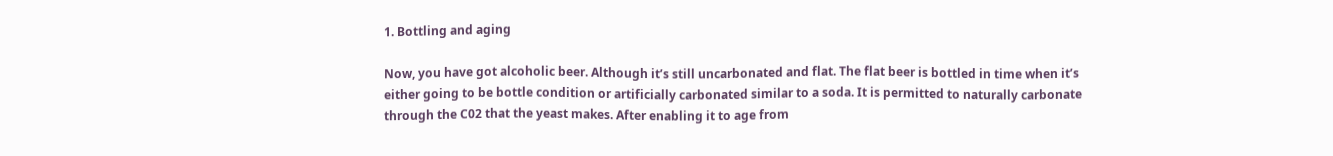1. Bottling and aging

Now, you have got alcoholic beer. Although it’s still uncarbonated and flat. The flat beer is bottled in time when it’s either going to be bottle condition or artificially carbonated similar to a soda. It is permitted to naturally carbonate through the C02 that the yeast makes. After enabling it to age from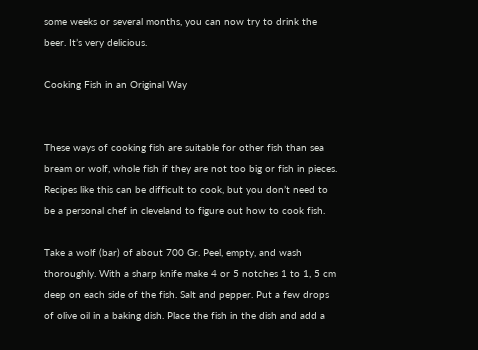some weeks or several months, you can now try to drink the beer. It’s very delicious.

Cooking Fish in an Original Way


These ways of cooking fish are suitable for other fish than sea bream or wolf, whole fish if they are not too big or fish in pieces. Recipes like this can be difficult to cook, but you don’t need to be a personal chef in cleveland to figure out how to cook fish.

Take a wolf (bar) of about 700 Gr. Peel, empty, and wash thoroughly. With a sharp knife make 4 or 5 notches 1 to 1, 5 cm deep on each side of the fish. Salt and pepper. Put a few drops of olive oil in a baking dish. Place the fish in the dish and add a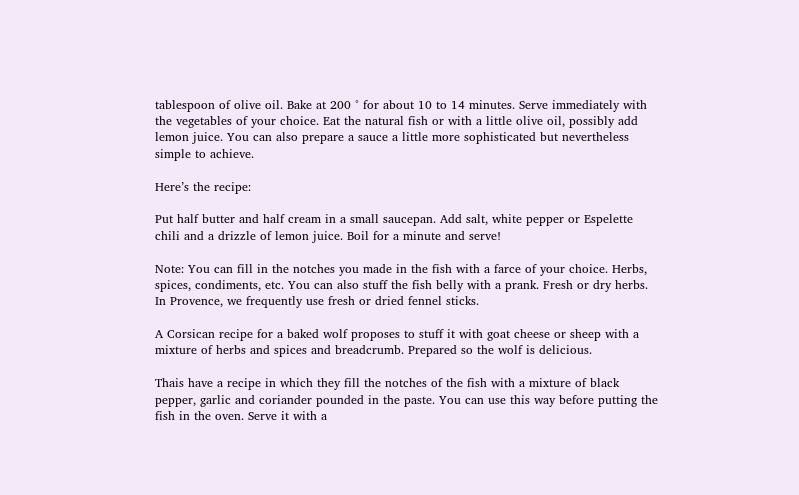tablespoon of olive oil. Bake at 200 ° for about 10 to 14 minutes. Serve immediately with the vegetables of your choice. Eat the natural fish or with a little olive oil, possibly add lemon juice. You can also prepare a sauce a little more sophisticated but nevertheless simple to achieve.

Here’s the recipe:

Put half butter and half cream in a small saucepan. Add salt, white pepper or Espelette chili and a drizzle of lemon juice. Boil for a minute and serve!

Note: You can fill in the notches you made in the fish with a farce of your choice. Herbs, spices, condiments, etc. You can also stuff the fish belly with a prank. Fresh or dry herbs. In Provence, we frequently use fresh or dried fennel sticks.

A Corsican recipe for a baked wolf proposes to stuff it with goat cheese or sheep with a mixture of herbs and spices and breadcrumb. Prepared so the wolf is delicious.

Thais have a recipe in which they fill the notches of the fish with a mixture of black pepper, garlic and coriander pounded in the paste. You can use this way before putting the fish in the oven. Serve it with a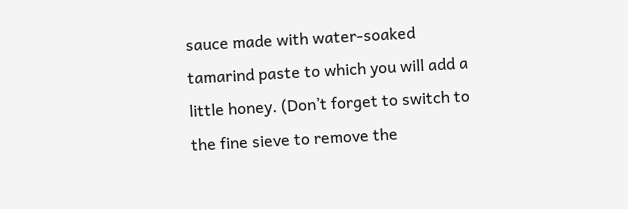sauce made with water-soaked tamarind paste to which you will add a little honey. (Don’t forget to switch to the fine sieve to remove the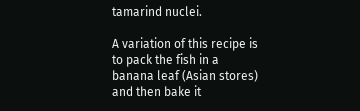tamarind nuclei.

A variation of this recipe is to pack the fish in a banana leaf (Asian stores) and then bake it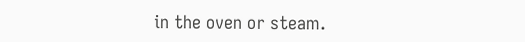in the oven or steam.